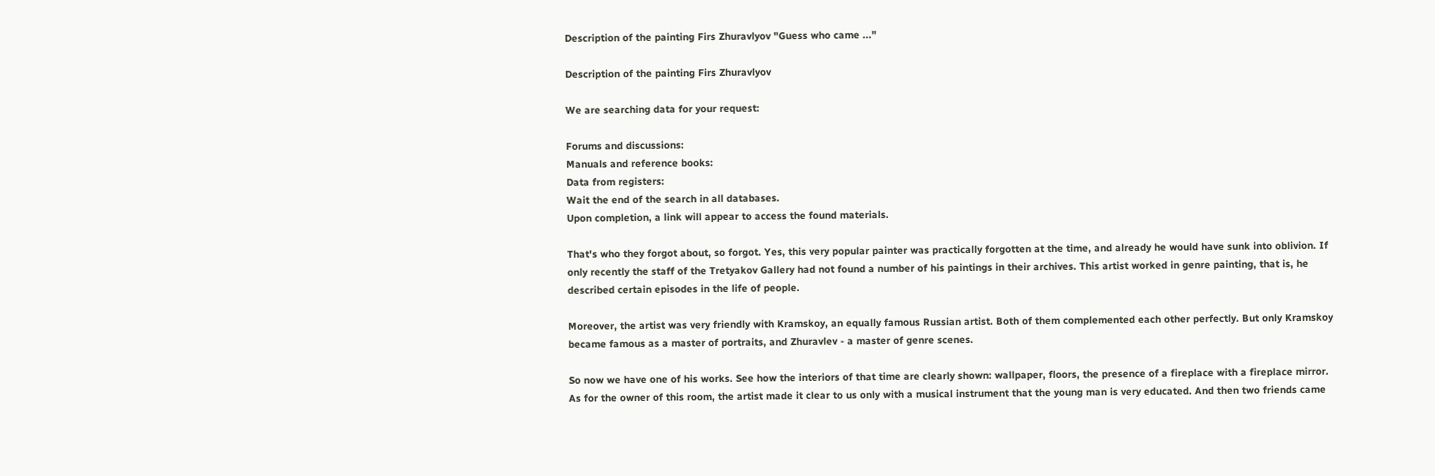Description of the painting Firs Zhuravlyov "Guess who came ..."

Description of the painting Firs Zhuravlyov

We are searching data for your request:

Forums and discussions:
Manuals and reference books:
Data from registers:
Wait the end of the search in all databases.
Upon completion, a link will appear to access the found materials.

That's who they forgot about, so forgot. Yes, this very popular painter was practically forgotten at the time, and already he would have sunk into oblivion. If only recently the staff of the Tretyakov Gallery had not found a number of his paintings in their archives. This artist worked in genre painting, that is, he described certain episodes in the life of people.

Moreover, the artist was very friendly with Kramskoy, an equally famous Russian artist. Both of them complemented each other perfectly. But only Kramskoy became famous as a master of portraits, and Zhuravlev - a master of genre scenes.

So now we have one of his works. See how the interiors of that time are clearly shown: wallpaper, floors, the presence of a fireplace with a fireplace mirror. As for the owner of this room, the artist made it clear to us only with a musical instrument that the young man is very educated. And then two friends came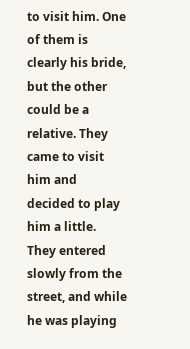to visit him. One of them is clearly his bride, but the other could be a relative. They came to visit him and decided to play him a little. They entered slowly from the street, and while he was playing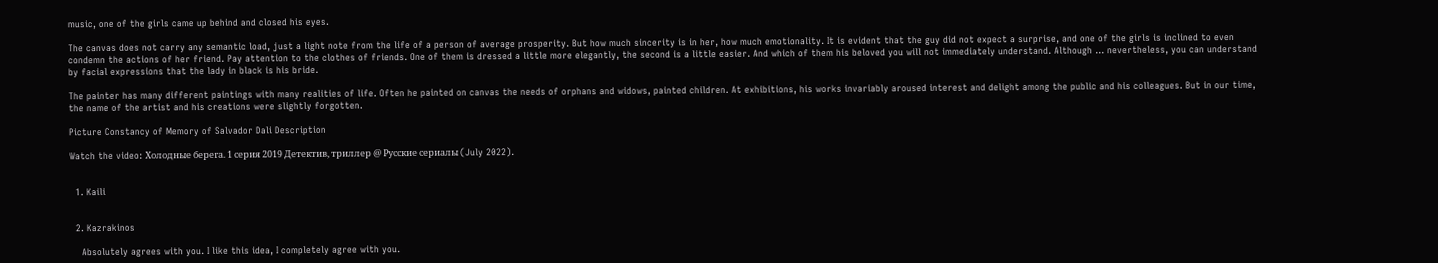music, one of the girls came up behind and closed his eyes.

The canvas does not carry any semantic load, just a light note from the life of a person of average prosperity. But how much sincerity is in her, how much emotionality. It is evident that the guy did not expect a surprise, and one of the girls is inclined to even condemn the actions of her friend. Pay attention to the clothes of friends. One of them is dressed a little more elegantly, the second is a little easier. And which of them his beloved you will not immediately understand. Although ... nevertheless, you can understand by facial expressions that the lady in black is his bride.

The painter has many different paintings with many realities of life. Often he painted on canvas the needs of orphans and widows, painted children. At exhibitions, his works invariably aroused interest and delight among the public and his colleagues. But in our time, the name of the artist and his creations were slightly forgotten.

Picture Constancy of Memory of Salvador Dali Description

Watch the video: Холодные берега. 1 серия 2019 Детектив, триллер @ Русские сериалы (July 2022).


  1. Kaili


  2. Kazrakinos

    Absolutely agrees with you. I like this idea, I completely agree with you.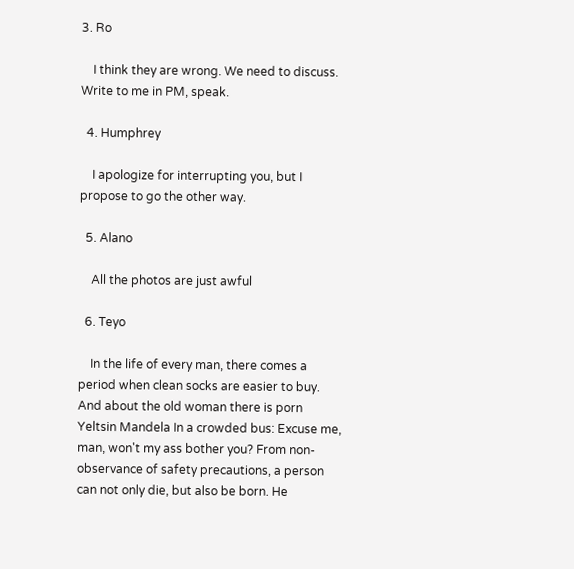3. Ro

    I think they are wrong. We need to discuss. Write to me in PM, speak.

  4. Humphrey

    I apologize for interrupting you, but I propose to go the other way.

  5. Alano

    All the photos are just awful

  6. Teyo

    In the life of every man, there comes a period when clean socks are easier to buy. And about the old woman there is porn Yeltsin Mandela In a crowded bus: Excuse me, man, won't my ass bother you? From non-observance of safety precautions, a person can not only die, but also be born. He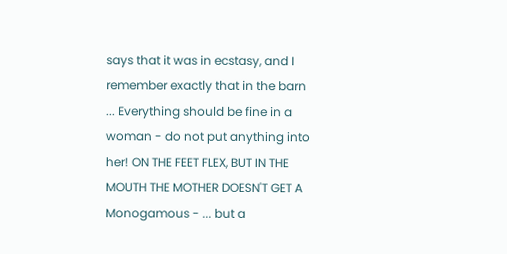says that it was in ecstasy, and I remember exactly that in the barn ... Everything should be fine in a woman - do not put anything into her! ON THE FEET FLEX, BUT IN THE MOUTH THE MOTHER DOESN'T GET A Monogamous - ... but a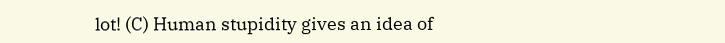lot! (C) Human stupidity gives an idea of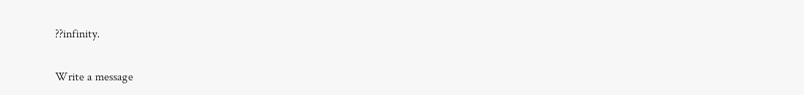??infinity.

Write a message